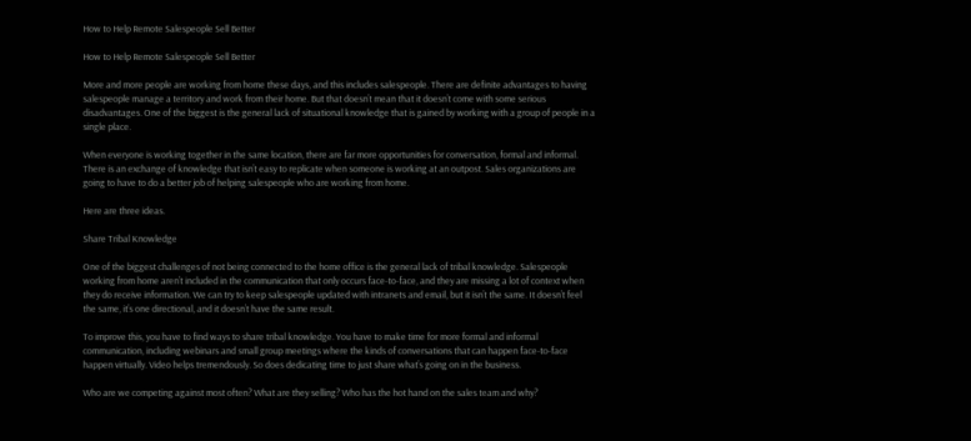How to Help Remote Salespeople Sell Better

How to Help Remote Salespeople Sell Better

More and more people are working from home these days, and this includes salespeople. There are definite advantages to having salespeople manage a territory and work from their home. But that doesn’t mean that it doesn’t come with some serious disadvantages. One of the biggest is the general lack of situational knowledge that is gained by working with a group of people in a single place.

When everyone is working together in the same location, there are far more opportunities for conversation, formal and informal. There is an exchange of knowledge that isn’t easy to replicate when someone is working at an outpost. Sales organizations are going to have to do a better job of helping salespeople who are working from home.

Here are three ideas.

Share Tribal Knowledge

One of the biggest challenges of not being connected to the home office is the general lack of tribal knowledge. Salespeople working from home aren’t included in the communication that only occurs face-to-face, and they are missing a lot of context when they do receive information. We can try to keep salespeople updated with intranets and email, but it isn’t the same. It doesn’t feel the same, it’s one directional, and it doesn’t have the same result.

To improve this, you have to find ways to share tribal knowledge. You have to make time for more formal and informal communication, including webinars and small group meetings where the kinds of conversations that can happen face-to-face happen virtually. Video helps tremendously. So does dedicating time to just share what’s going on in the business.

Who are we competing against most often? What are they selling? Who has the hot hand on the sales team and why?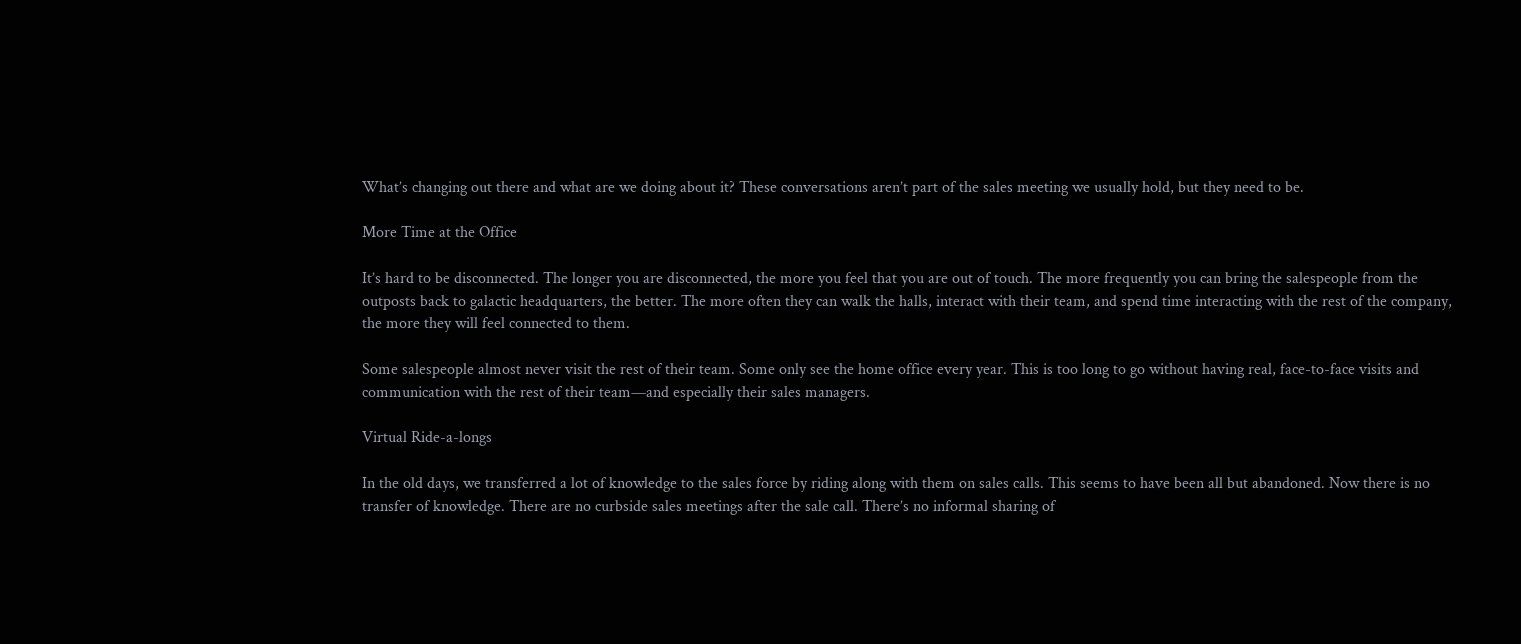What’s changing out there and what are we doing about it? These conversations aren’t part of the sales meeting we usually hold, but they need to be.

More Time at the Office

It’s hard to be disconnected. The longer you are disconnected, the more you feel that you are out of touch. The more frequently you can bring the salespeople from the outposts back to galactic headquarters, the better. The more often they can walk the halls, interact with their team, and spend time interacting with the rest of the company, the more they will feel connected to them.

Some salespeople almost never visit the rest of their team. Some only see the home office every year. This is too long to go without having real, face-to-face visits and communication with the rest of their team—and especially their sales managers.

Virtual Ride-a-longs

In the old days, we transferred a lot of knowledge to the sales force by riding along with them on sales calls. This seems to have been all but abandoned. Now there is no transfer of knowledge. There are no curbside sales meetings after the sale call. There’s no informal sharing of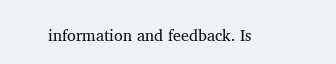information and feedback. Is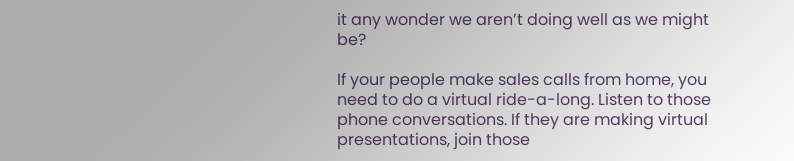it any wonder we aren’t doing well as we might be?

If your people make sales calls from home, you need to do a virtual ride-a-long. Listen to those phone conversations. If they are making virtual presentations, join those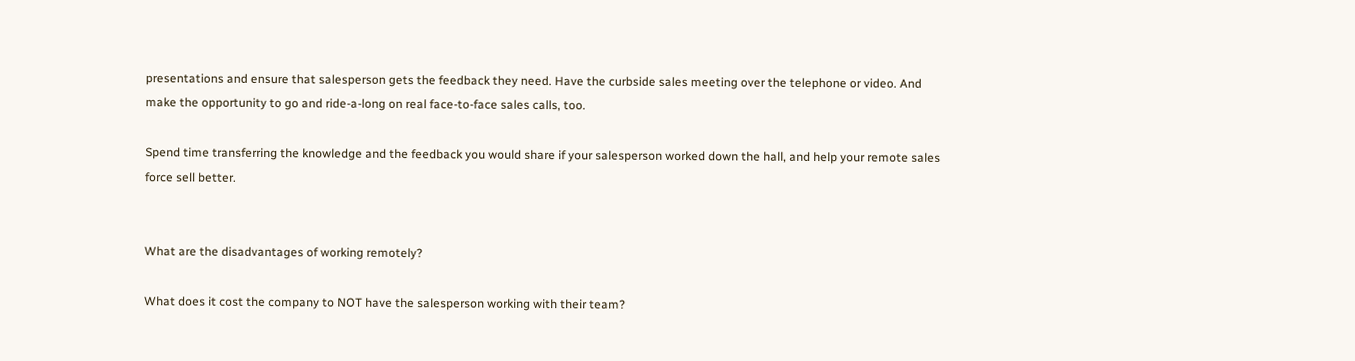presentations and ensure that salesperson gets the feedback they need. Have the curbside sales meeting over the telephone or video. And make the opportunity to go and ride-a-long on real face-to-face sales calls, too.

Spend time transferring the knowledge and the feedback you would share if your salesperson worked down the hall, and help your remote sales force sell better.


What are the disadvantages of working remotely?

What does it cost the company to NOT have the salesperson working with their team?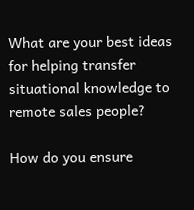What are your best ideas for helping transfer situational knowledge to remote sales people?

How do you ensure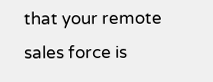that your remote sales force is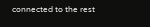connected to the rest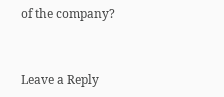of the company?


Leave a Reply